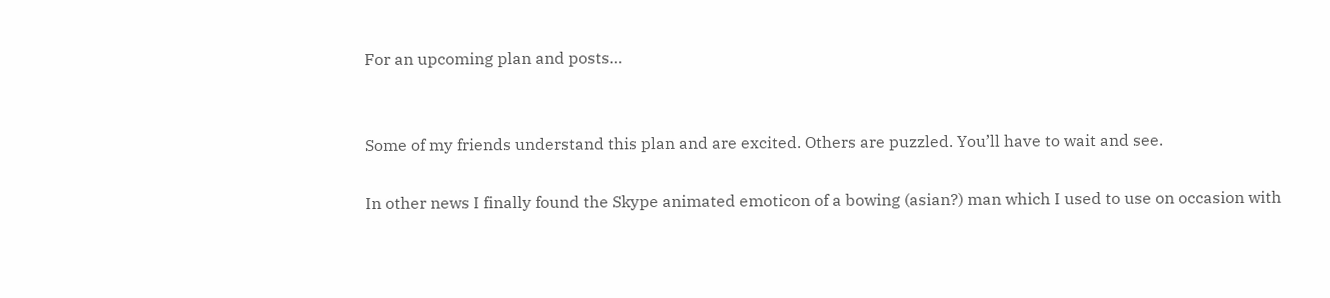For an upcoming plan and posts…


Some of my friends understand this plan and are excited. Others are puzzled. You’ll have to wait and see.

In other news I finally found the Skype animated emoticon of a bowing (asian?) man which I used to use on occasion with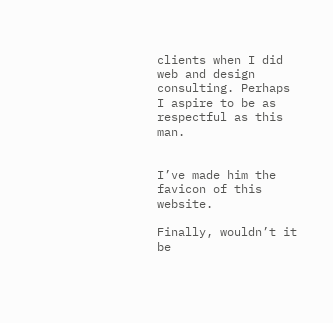clients when I did web and design consulting. Perhaps I aspire to be as respectful as this man.


I’ve made him the favicon of this website.

Finally, wouldn’t it be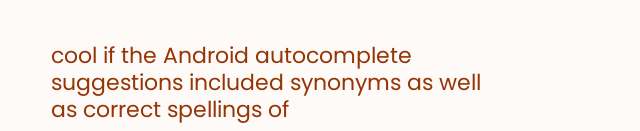cool if the Android autocomplete suggestions included synonyms as well as correct spellings of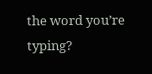the word you’re typing?